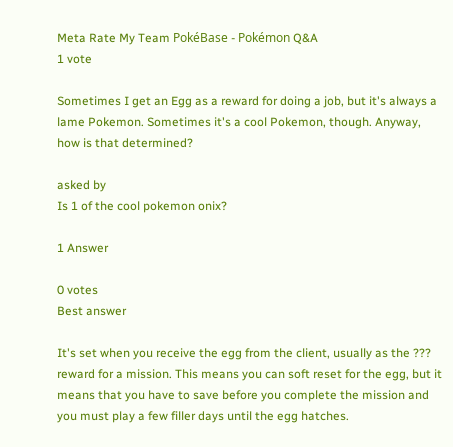Meta Rate My Team PokéBase - Pokémon Q&A
1 vote

Sometimes I get an Egg as a reward for doing a job, but it's always a lame Pokemon. Sometimes it's a cool Pokemon, though. Anyway, how is that determined?

asked by
Is 1 of the cool pokemon onix?

1 Answer

0 votes
Best answer

It's set when you receive the egg from the client, usually as the ??? reward for a mission. This means you can soft reset for the egg, but it means that you have to save before you complete the mission and you must play a few filler days until the egg hatches.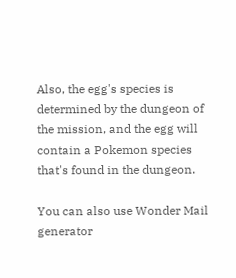Also, the egg's species is determined by the dungeon of the mission, and the egg will contain a Pokemon species that's found in the dungeon.

You can also use Wonder Mail generator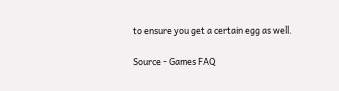to ensure you get a certain egg as well.

Source - Games FAQ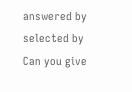answered by
selected by
Can you give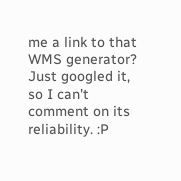me a link to that WMS generator?
Just googled it, so I can't comment on its reliability. :P